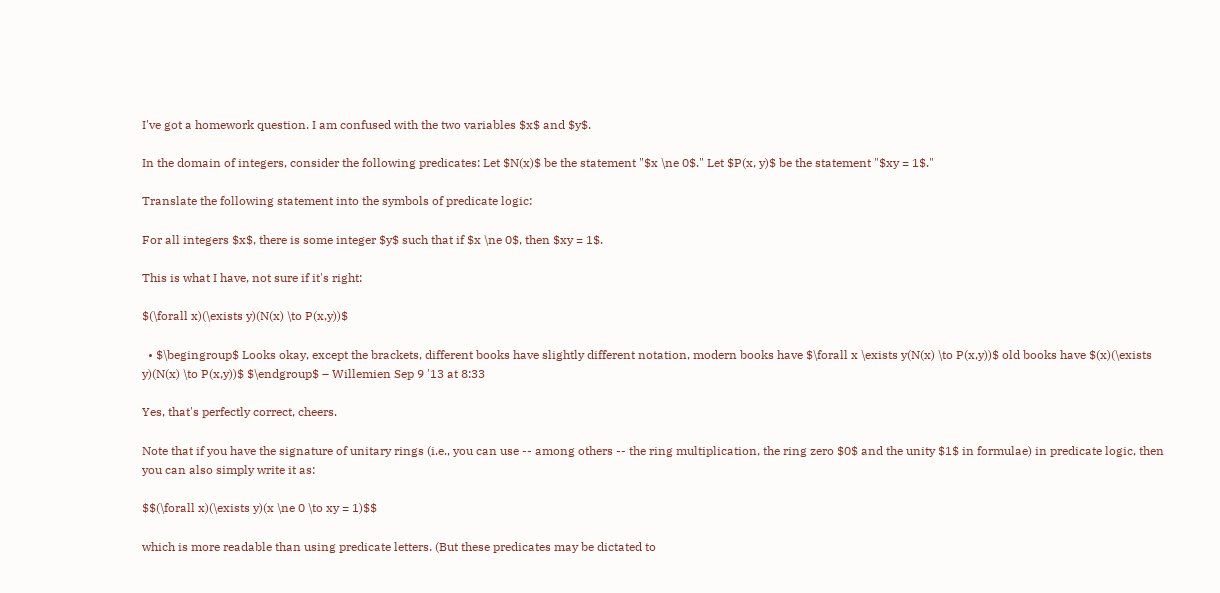I've got a homework question. I am confused with the two variables $x$ and $y$.

In the domain of integers, consider the following predicates: Let $N(x)$ be the statement "$x \ne 0$." Let $P(x, y)$ be the statement "$xy = 1$."

Translate the following statement into the symbols of predicate logic:

For all integers $x$, there is some integer $y$ such that if $x \ne 0$, then $xy = 1$.

This is what I have, not sure if it's right:

$(\forall x)(\exists y)(N(x) \to P(x,y))$

  • $\begingroup$ Looks okay, except the brackets, different books have slightly different notation, modern books have $\forall x \exists y(N(x) \to P(x,y))$ old books have $(x)(\exists y)(N(x) \to P(x,y))$ $\endgroup$ – Willemien Sep 9 '13 at 8:33

Yes, that's perfectly correct, cheers.

Note that if you have the signature of unitary rings (i.e., you can use -- among others -- the ring multiplication, the ring zero $0$ and the unity $1$ in formulae) in predicate logic, then you can also simply write it as:

$$(\forall x)(\exists y)(x \ne 0 \to xy = 1)$$

which is more readable than using predicate letters. (But these predicates may be dictated to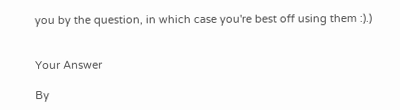you by the question, in which case you're best off using them :).)


Your Answer

By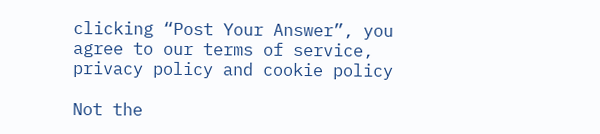clicking “Post Your Answer”, you agree to our terms of service, privacy policy and cookie policy

Not the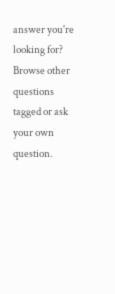answer you're looking for? Browse other questions tagged or ask your own question.